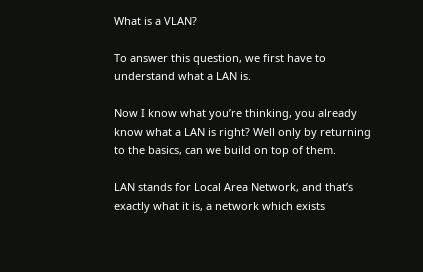What is a VLAN?

To answer this question, we first have to understand what a LAN is.

Now I know what you’re thinking, you already know what a LAN is right? Well only by returning to the basics, can we build on top of them.

LAN stands for Local Area Network, and that’s exactly what it is, a network which exists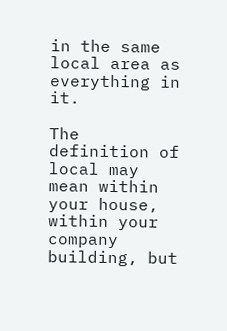in the same local area as everything in it.

The definition of local may mean within your house, within your company building, but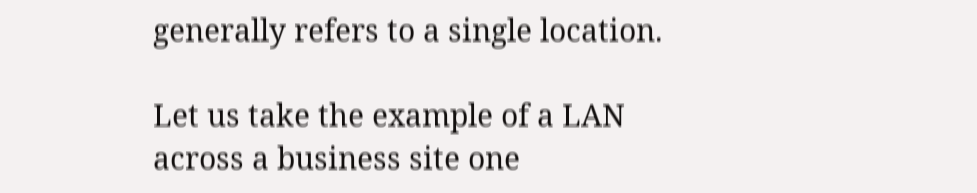generally refers to a single location.

Let us take the example of a LAN across a business site one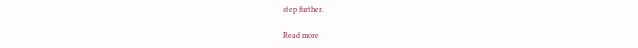step further.

Read more